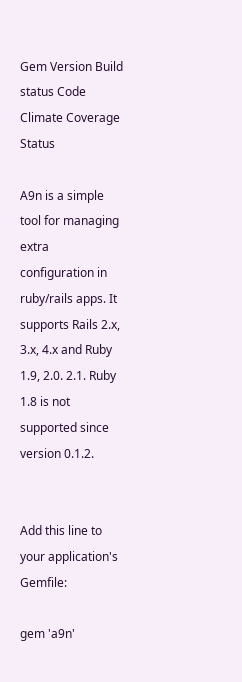Gem Version Build status Code Climate Coverage Status

A9n is a simple tool for managing extra configuration in ruby/rails apps. It supports Rails 2.x, 3.x, 4.x and Ruby 1.9, 2.0. 2.1. Ruby 1.8 is not supported since version 0.1.2.


Add this line to your application's Gemfile:

gem 'a9n'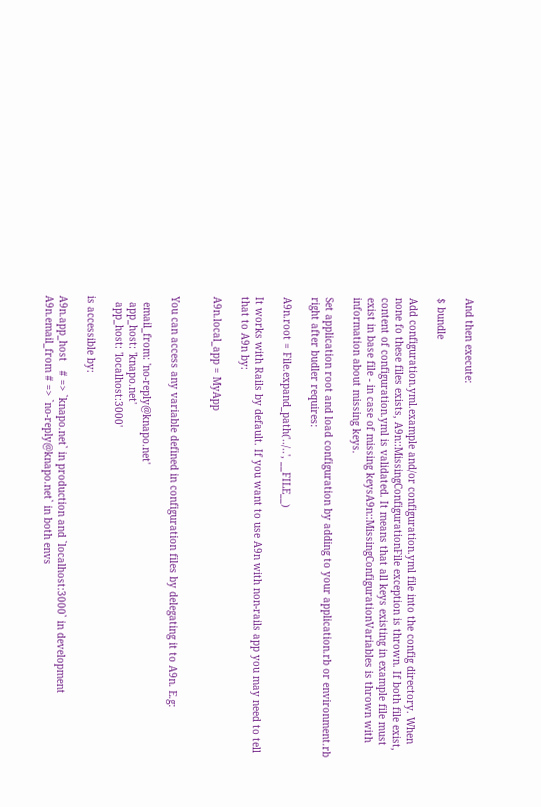And then execute:

$ bundle

Add configuration.yml.example and/or configuration.yml file into the config directory. When none fo these files exists, A9n::MissingConfigurationFile exception is thrown. If both file exist, content of configuration.yml is validated. It means that all keys existing in example file must exist in base file - in case of missing keysA9n::MissingConfigurationVariables is thrown with information about missing keys.

Set application root and load configuration by adding to your application.rb or environment.rb right after budler requires:

A9n.root = File.expand_path('../..', __FILE__)

It works with Rails by default. If you want to use A9n with non-rails app you may need to tell that to A9n by:

A9n.local_app = MyApp


You can access any variable defined in configuration files by delegating it to A9n. E.g:

  email_from: 'no-reply@knapo.net'
  app_host: 'knapo.net'
  app_host: 'localhost:3000'

is accessible by:

A9n.app_host   # => `knapo.net` in production and `localhost:3000` in development
A9n.email_from # => `no-reply@knapo.net` in both envs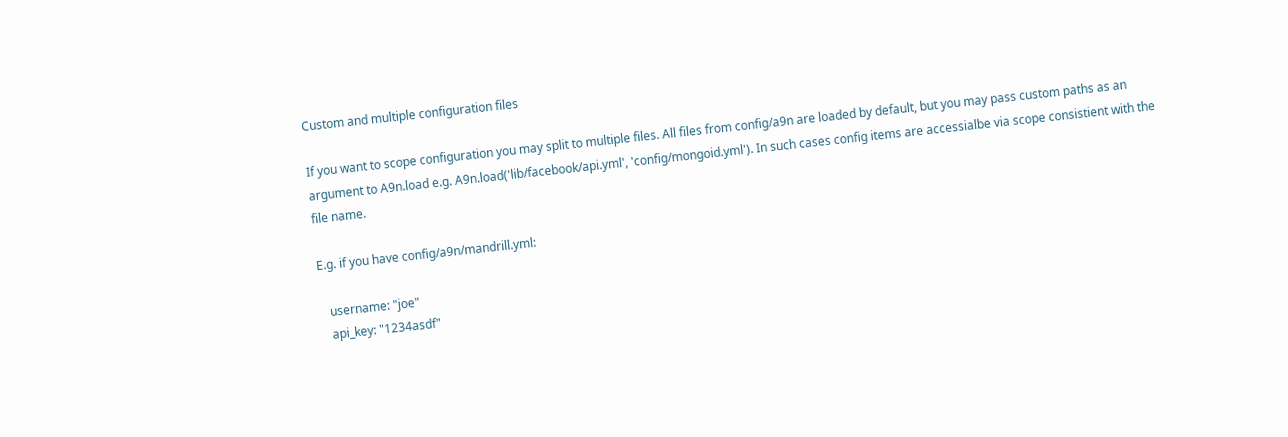Custom and multiple configuration files

If you want to scope configuration you may split to multiple files. All files from config/a9n are loaded by default, but you may pass custom paths as an argument to A9n.load e.g. A9n.load('lib/facebook/api.yml', 'config/mongoid.yml'). In such cases config items are accessialbe via scope consistient with the file name.

E.g. if you have config/a9n/mandrill.yml:

   username: "joe"
   api_key: "1234asdf"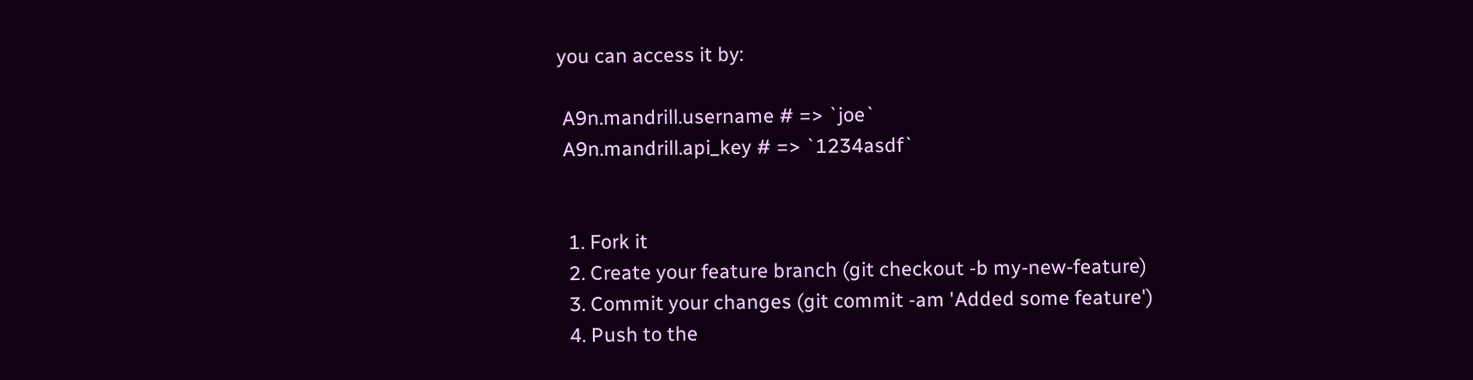you can access it by:

 A9n.mandrill.username # => `joe`
 A9n.mandrill.api_key # => `1234asdf`


  1. Fork it
  2. Create your feature branch (git checkout -b my-new-feature)
  3. Commit your changes (git commit -am 'Added some feature')
  4. Push to the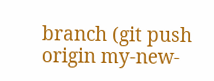branch (git push origin my-new-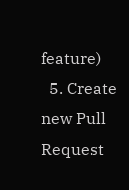feature)
  5. Create new Pull Request